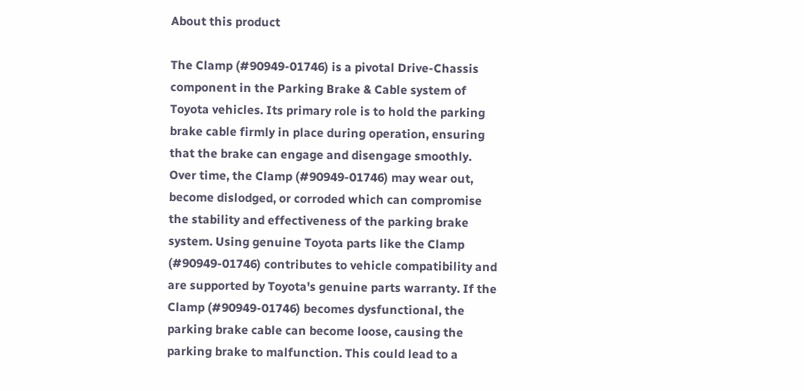About this product

The Clamp (#90949-01746) is a pivotal Drive-Chassis component in the Parking Brake & Cable system of Toyota vehicles. Its primary role is to hold the parking brake cable firmly in place during operation, ensuring that the brake can engage and disengage smoothly. Over time, the Clamp (#90949-01746) may wear out, become dislodged, or corroded which can compromise the stability and effectiveness of the parking brake system. Using genuine Toyota parts like the Clamp (#90949-01746) contributes to vehicle compatibility and are supported by Toyota's genuine parts warranty. If the Clamp (#90949-01746) becomes dysfunctional, the parking brake cable can become loose, causing the parking brake to malfunction. This could lead to a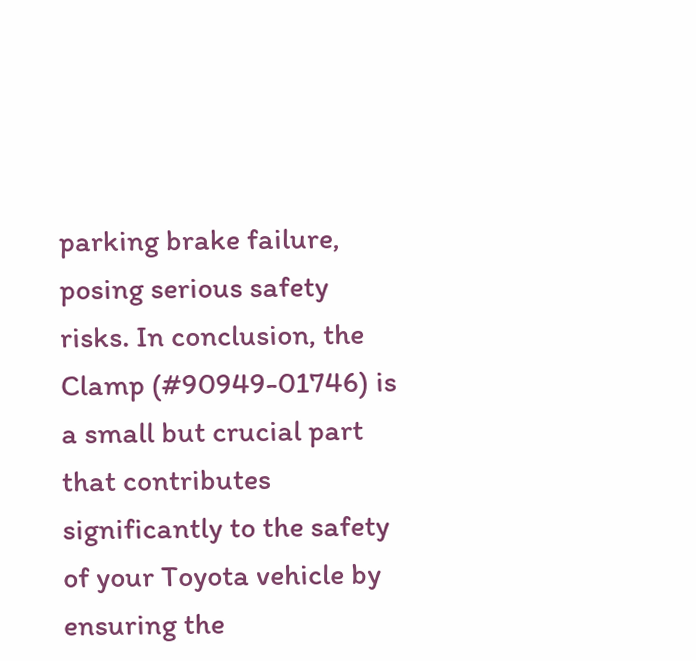parking brake failure, posing serious safety risks. In conclusion, the Clamp (#90949-01746) is a small but crucial part that contributes significantly to the safety of your Toyota vehicle by ensuring the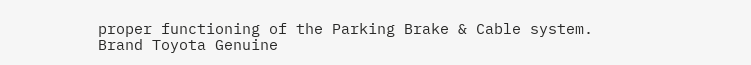proper functioning of the Parking Brake & Cable system.
Brand Toyota Genuine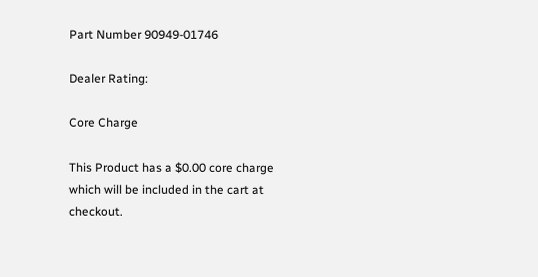Part Number 90949-01746

Dealer Rating:

Core Charge

This Product has a $0.00 core charge which will be included in the cart at checkout.